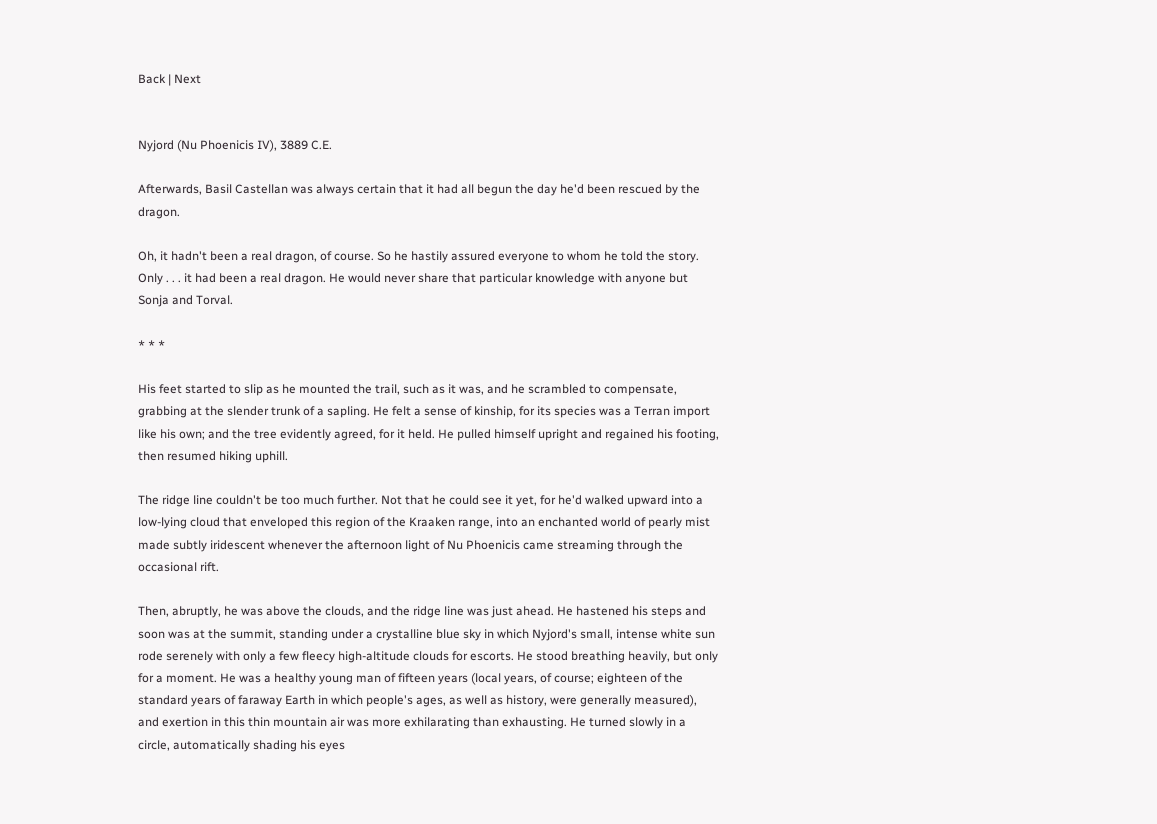Back | Next


Nyjord (Nu Phoenicis IV), 3889 C.E.

Afterwards, Basil Castellan was always certain that it had all begun the day he'd been rescued by the dragon.

Oh, it hadn't been a real dragon, of course. So he hastily assured everyone to whom he told the story. Only . . . it had been a real dragon. He would never share that particular knowledge with anyone but Sonja and Torval.

* * *

His feet started to slip as he mounted the trail, such as it was, and he scrambled to compensate, grabbing at the slender trunk of a sapling. He felt a sense of kinship, for its species was a Terran import like his own; and the tree evidently agreed, for it held. He pulled himself upright and regained his footing, then resumed hiking uphill.

The ridge line couldn't be too much further. Not that he could see it yet, for he'd walked upward into a low-lying cloud that enveloped this region of the Kraaken range, into an enchanted world of pearly mist made subtly iridescent whenever the afternoon light of Nu Phoenicis came streaming through the occasional rift.

Then, abruptly, he was above the clouds, and the ridge line was just ahead. He hastened his steps and soon was at the summit, standing under a crystalline blue sky in which Nyjord's small, intense white sun rode serenely with only a few fleecy high-altitude clouds for escorts. He stood breathing heavily, but only for a moment. He was a healthy young man of fifteen years (local years, of course; eighteen of the standard years of faraway Earth in which people's ages, as well as history, were generally measured), and exertion in this thin mountain air was more exhilarating than exhausting. He turned slowly in a circle, automatically shading his eyes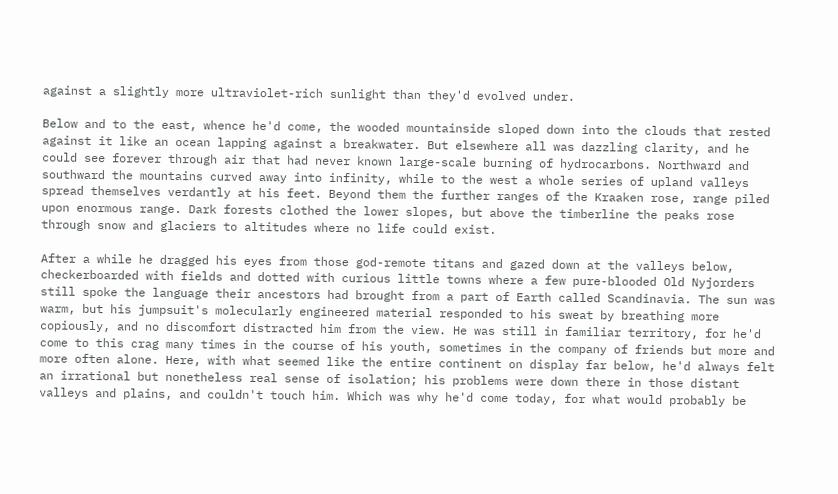against a slightly more ultraviolet-rich sunlight than they'd evolved under.

Below and to the east, whence he'd come, the wooded mountainside sloped down into the clouds that rested against it like an ocean lapping against a breakwater. But elsewhere all was dazzling clarity, and he could see forever through air that had never known large-scale burning of hydrocarbons. Northward and southward the mountains curved away into infinity, while to the west a whole series of upland valleys spread themselves verdantly at his feet. Beyond them the further ranges of the Kraaken rose, range piled upon enormous range. Dark forests clothed the lower slopes, but above the timberline the peaks rose through snow and glaciers to altitudes where no life could exist.

After a while he dragged his eyes from those god-remote titans and gazed down at the valleys below, checkerboarded with fields and dotted with curious little towns where a few pure-blooded Old Nyjorders still spoke the language their ancestors had brought from a part of Earth called Scandinavia. The sun was warm, but his jumpsuit's molecularly engineered material responded to his sweat by breathing more copiously, and no discomfort distracted him from the view. He was still in familiar territory, for he'd come to this crag many times in the course of his youth, sometimes in the company of friends but more and more often alone. Here, with what seemed like the entire continent on display far below, he'd always felt an irrational but nonetheless real sense of isolation; his problems were down there in those distant valleys and plains, and couldn't touch him. Which was why he'd come today, for what would probably be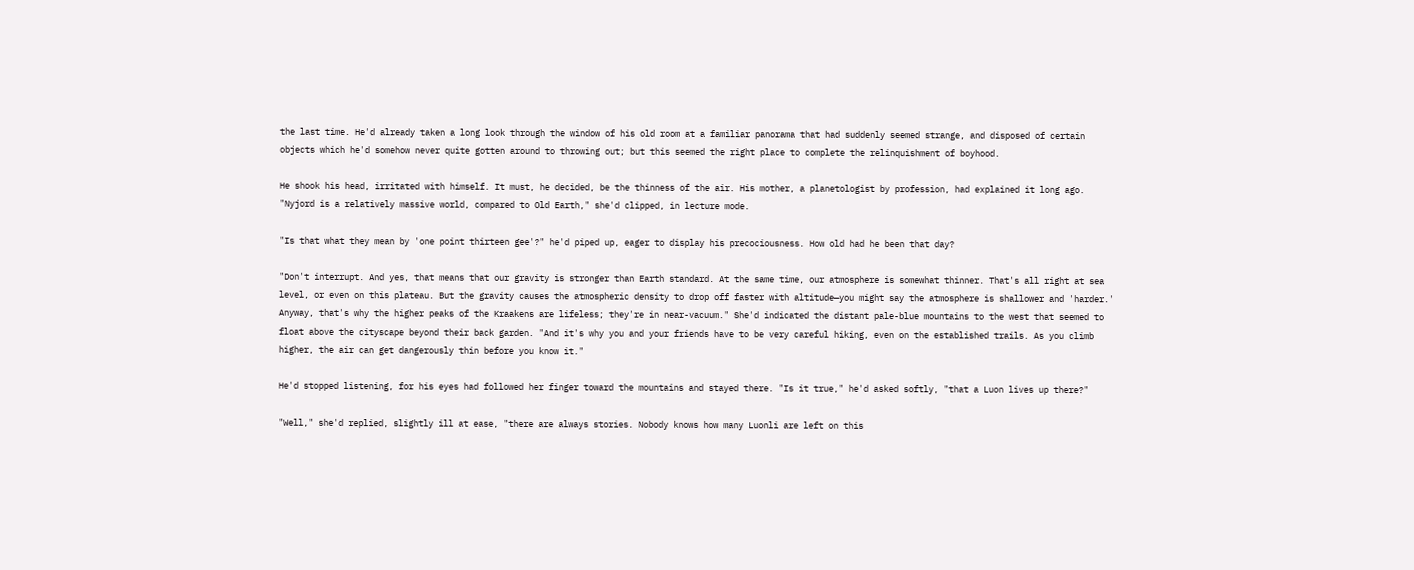the last time. He'd already taken a long look through the window of his old room at a familiar panorama that had suddenly seemed strange, and disposed of certain objects which he'd somehow never quite gotten around to throwing out; but this seemed the right place to complete the relinquishment of boyhood.

He shook his head, irritated with himself. It must, he decided, be the thinness of the air. His mother, a planetologist by profession, had explained it long ago. "Nyjord is a relatively massive world, compared to Old Earth," she'd clipped, in lecture mode.

"Is that what they mean by 'one point thirteen gee'?" he'd piped up, eager to display his precociousness. How old had he been that day?

"Don't interrupt. And yes, that means that our gravity is stronger than Earth standard. At the same time, our atmosphere is somewhat thinner. That's all right at sea level, or even on this plateau. But the gravity causes the atmospheric density to drop off faster with altitude—you might say the atmosphere is shallower and 'harder.' Anyway, that's why the higher peaks of the Kraakens are lifeless; they're in near-vacuum." She'd indicated the distant pale-blue mountains to the west that seemed to float above the cityscape beyond their back garden. "And it's why you and your friends have to be very careful hiking, even on the established trails. As you climb higher, the air can get dangerously thin before you know it."

He'd stopped listening, for his eyes had followed her finger toward the mountains and stayed there. "Is it true," he'd asked softly, "that a Luon lives up there?"

"Well," she'd replied, slightly ill at ease, "there are always stories. Nobody knows how many Luonli are left on this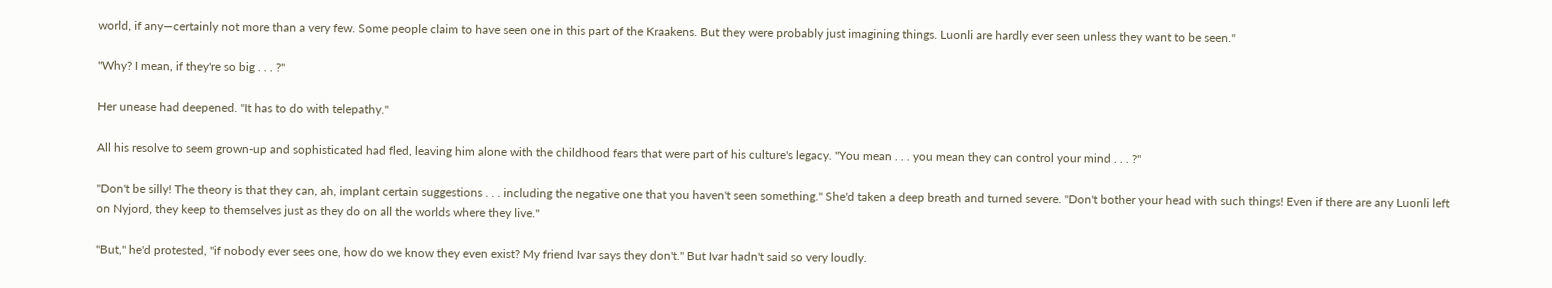world, if any—certainly not more than a very few. Some people claim to have seen one in this part of the Kraakens. But they were probably just imagining things. Luonli are hardly ever seen unless they want to be seen."

"Why? I mean, if they're so big . . . ?"

Her unease had deepened. "It has to do with telepathy."

All his resolve to seem grown-up and sophisticated had fled, leaving him alone with the childhood fears that were part of his culture's legacy. "You mean . . . you mean they can control your mind . . . ?"

"Don't be silly! The theory is that they can, ah, implant certain suggestions . . . including the negative one that you haven't seen something." She'd taken a deep breath and turned severe. "Don't bother your head with such things! Even if there are any Luonli left on Nyjord, they keep to themselves just as they do on all the worlds where they live."

"But," he'd protested, "if nobody ever sees one, how do we know they even exist? My friend Ivar says they don't." But Ivar hadn't said so very loudly.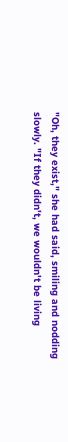"Oh, they exist," she had said, smiling and nodding slowly. "If they didn't, we wouldn't be living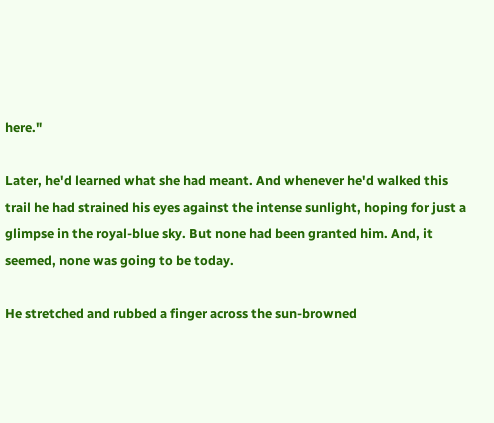here."

Later, he'd learned what she had meant. And whenever he'd walked this trail he had strained his eyes against the intense sunlight, hoping for just a glimpse in the royal-blue sky. But none had been granted him. And, it seemed, none was going to be today.

He stretched and rubbed a finger across the sun-browned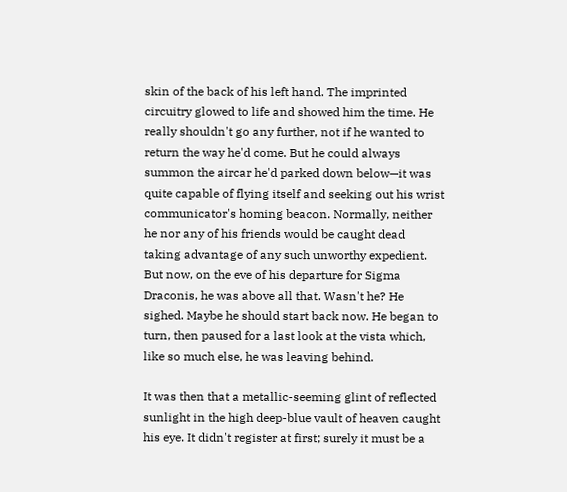skin of the back of his left hand. The imprinted circuitry glowed to life and showed him the time. He really shouldn't go any further, not if he wanted to return the way he'd come. But he could always summon the aircar he'd parked down below—it was quite capable of flying itself and seeking out his wrist communicator's homing beacon. Normally, neither he nor any of his friends would be caught dead taking advantage of any such unworthy expedient. But now, on the eve of his departure for Sigma Draconis, he was above all that. Wasn't he? He sighed. Maybe he should start back now. He began to turn, then paused for a last look at the vista which, like so much else, he was leaving behind.

It was then that a metallic-seeming glint of reflected sunlight in the high deep-blue vault of heaven caught his eye. It didn't register at first; surely it must be a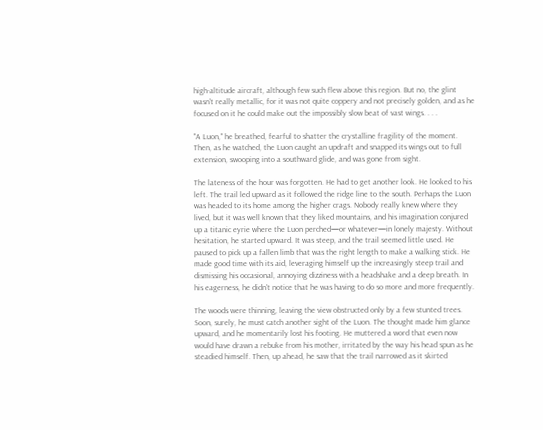high-altitude aircraft, although few such flew above this region. But no, the glint wasn't really metallic, for it was not quite coppery and not precisely golden, and as he focused on it he could make out the impossibly slow beat of vast wings. . . .

"A Luon," he breathed, fearful to shatter the crystalline fragility of the moment. Then, as he watched, the Luon caught an updraft and snapped its wings out to full extension, swooping into a southward glide, and was gone from sight.

The lateness of the hour was forgotten. He had to get another look. He looked to his left. The trail led upward as it followed the ridge line to the south. Perhaps the Luon was headed to its home among the higher crags. Nobody really knew where they lived, but it was well known that they liked mountains, and his imagination conjured up a titanic eyrie where the Luon perched—or whatever—in lonely majesty. Without hesitation, he started upward. It was steep, and the trail seemed little used. He paused to pick up a fallen limb that was the right length to make a walking stick. He made good time with its aid, leveraging himself up the increasingly steep trail and dismissing his occasional, annoying dizziness with a headshake and a deep breath. In his eagerness, he didn't notice that he was having to do so more and more frequently.

The woods were thinning, leaving the view obstructed only by a few stunted trees. Soon, surely, he must catch another sight of the Luon. The thought made him glance upward, and he momentarily lost his footing. He muttered a word that even now would have drawn a rebuke from his mother, irritated by the way his head spun as he steadied himself. Then, up ahead, he saw that the trail narrowed as it skirted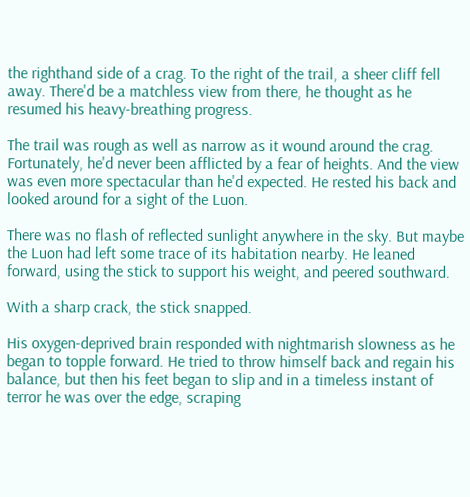the righthand side of a crag. To the right of the trail, a sheer cliff fell away. There'd be a matchless view from there, he thought as he resumed his heavy-breathing progress.

The trail was rough as well as narrow as it wound around the crag. Fortunately, he'd never been afflicted by a fear of heights. And the view was even more spectacular than he'd expected. He rested his back and looked around for a sight of the Luon.

There was no flash of reflected sunlight anywhere in the sky. But maybe the Luon had left some trace of its habitation nearby. He leaned forward, using the stick to support his weight, and peered southward.

With a sharp crack, the stick snapped.

His oxygen-deprived brain responded with nightmarish slowness as he began to topple forward. He tried to throw himself back and regain his balance, but then his feet began to slip and in a timeless instant of terror he was over the edge, scraping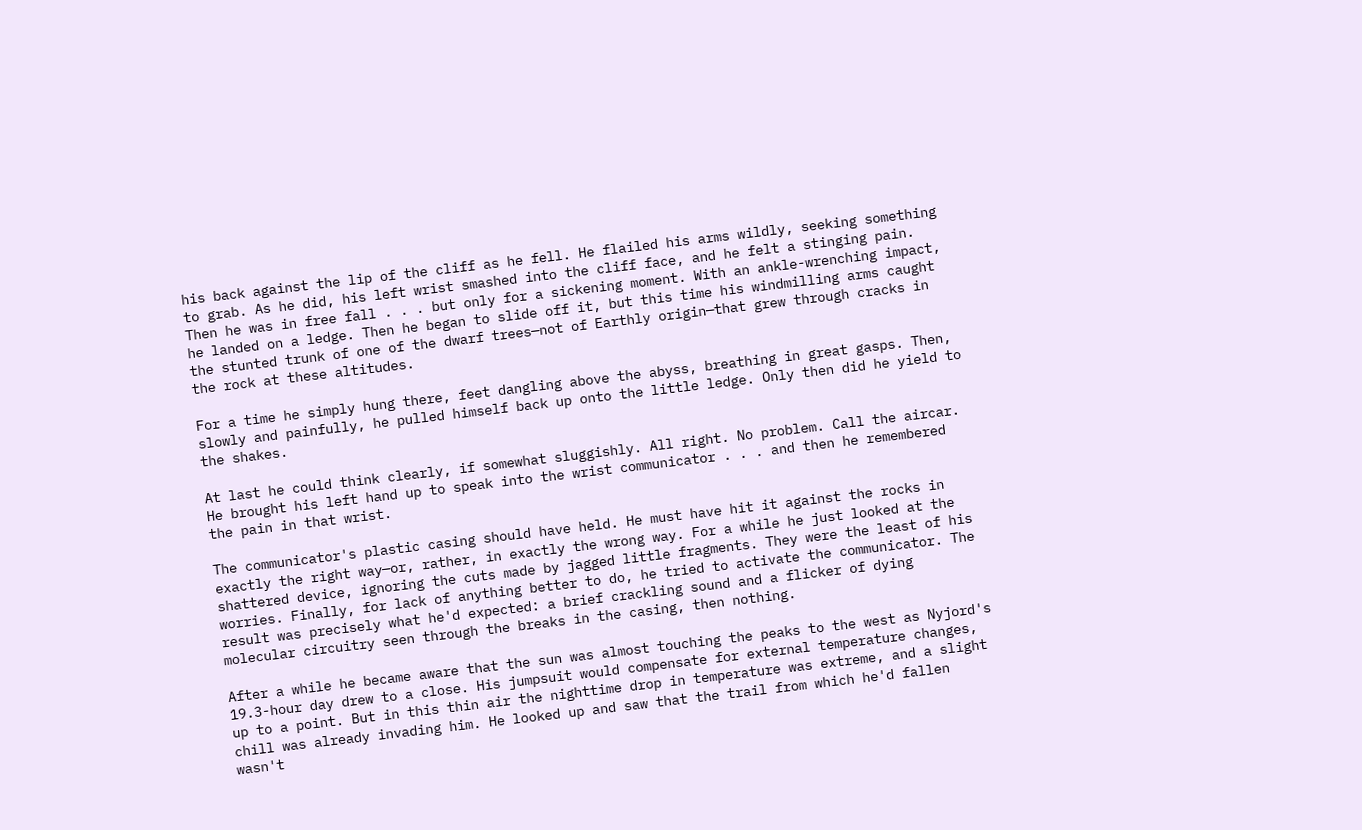his back against the lip of the cliff as he fell. He flailed his arms wildly, seeking something to grab. As he did, his left wrist smashed into the cliff face, and he felt a stinging pain. Then he was in free fall . . . but only for a sickening moment. With an ankle-wrenching impact, he landed on a ledge. Then he began to slide off it, but this time his windmilling arms caught the stunted trunk of one of the dwarf trees—not of Earthly origin—that grew through cracks in the rock at these altitudes.

For a time he simply hung there, feet dangling above the abyss, breathing in great gasps. Then, slowly and painfully, he pulled himself back up onto the little ledge. Only then did he yield to the shakes.

At last he could think clearly, if somewhat sluggishly. All right. No problem. Call the aircar. He brought his left hand up to speak into the wrist communicator . . . and then he remembered the pain in that wrist.

The communicator's plastic casing should have held. He must have hit it against the rocks in exactly the right way—or, rather, in exactly the wrong way. For a while he just looked at the shattered device, ignoring the cuts made by jagged little fragments. They were the least of his worries. Finally, for lack of anything better to do, he tried to activate the communicator. The result was precisely what he'd expected: a brief crackling sound and a flicker of dying molecular circuitry seen through the breaks in the casing, then nothing.

After a while he became aware that the sun was almost touching the peaks to the west as Nyjord's 19.3-hour day drew to a close. His jumpsuit would compensate for external temperature changes, up to a point. But in this thin air the nighttime drop in temperature was extreme, and a slight chill was already invading him. He looked up and saw that the trail from which he'd fallen wasn't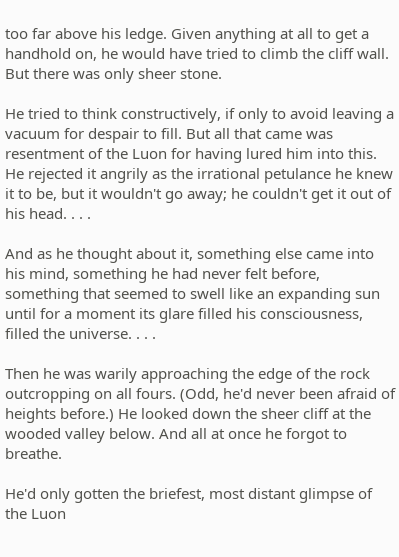too far above his ledge. Given anything at all to get a handhold on, he would have tried to climb the cliff wall. But there was only sheer stone.

He tried to think constructively, if only to avoid leaving a vacuum for despair to fill. But all that came was resentment of the Luon for having lured him into this. He rejected it angrily as the irrational petulance he knew it to be, but it wouldn't go away; he couldn't get it out of his head. . . .

And as he thought about it, something else came into his mind, something he had never felt before, something that seemed to swell like an expanding sun until for a moment its glare filled his consciousness, filled the universe. . . .

Then he was warily approaching the edge of the rock outcropping on all fours. (Odd, he'd never been afraid of heights before.) He looked down the sheer cliff at the wooded valley below. And all at once he forgot to breathe.

He'd only gotten the briefest, most distant glimpse of the Luon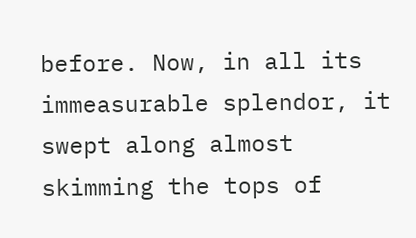before. Now, in all its immeasurable splendor, it swept along almost skimming the tops of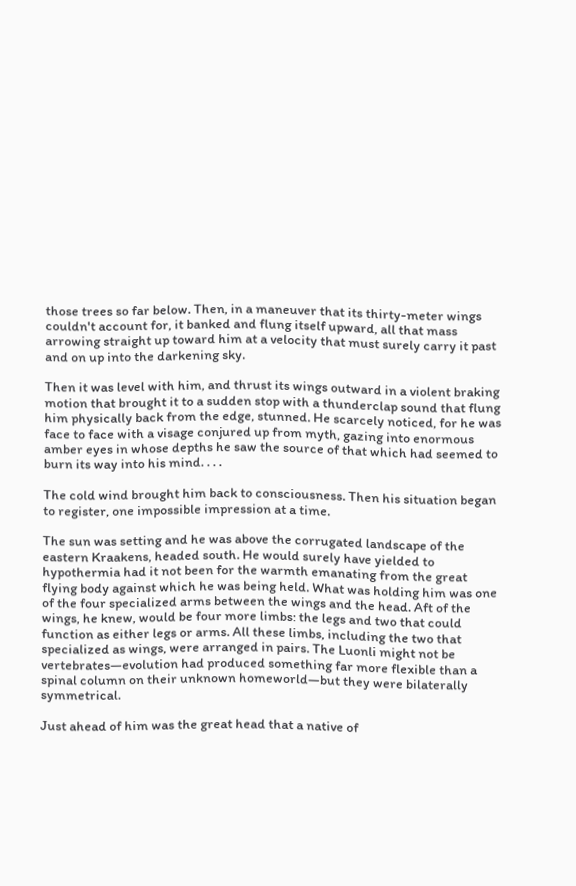those trees so far below. Then, in a maneuver that its thirty-meter wings couldn't account for, it banked and flung itself upward, all that mass arrowing straight up toward him at a velocity that must surely carry it past and on up into the darkening sky.

Then it was level with him, and thrust its wings outward in a violent braking motion that brought it to a sudden stop with a thunderclap sound that flung him physically back from the edge, stunned. He scarcely noticed, for he was face to face with a visage conjured up from myth, gazing into enormous amber eyes in whose depths he saw the source of that which had seemed to burn its way into his mind. . . .

The cold wind brought him back to consciousness. Then his situation began to register, one impossible impression at a time.

The sun was setting and he was above the corrugated landscape of the eastern Kraakens, headed south. He would surely have yielded to hypothermia had it not been for the warmth emanating from the great flying body against which he was being held. What was holding him was one of the four specialized arms between the wings and the head. Aft of the wings, he knew, would be four more limbs: the legs and two that could function as either legs or arms. All these limbs, including the two that specialized as wings, were arranged in pairs. The Luonli might not be vertebrates—evolution had produced something far more flexible than a spinal column on their unknown homeworld—but they were bilaterally symmetrical.

Just ahead of him was the great head that a native of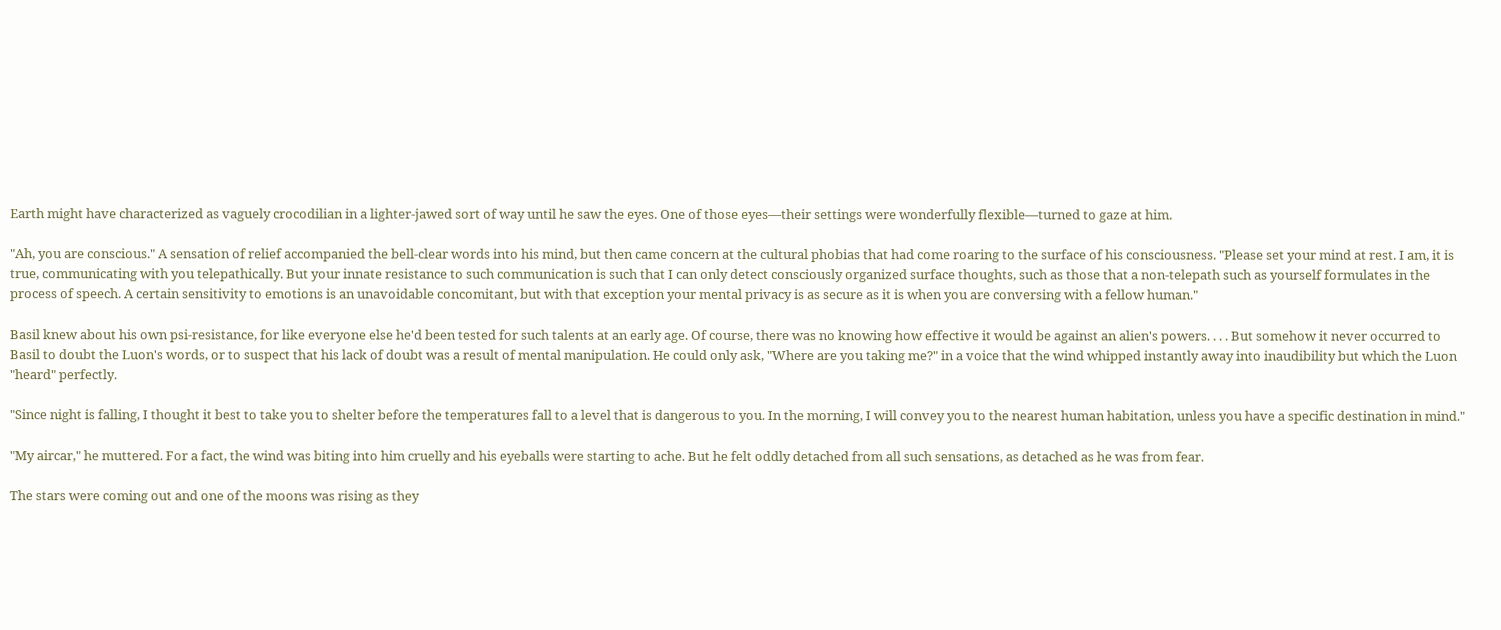Earth might have characterized as vaguely crocodilian in a lighter-jawed sort of way until he saw the eyes. One of those eyes—their settings were wonderfully flexible—turned to gaze at him.

"Ah, you are conscious." A sensation of relief accompanied the bell-clear words into his mind, but then came concern at the cultural phobias that had come roaring to the surface of his consciousness. "Please set your mind at rest. I am, it is true, communicating with you telepathically. But your innate resistance to such communication is such that I can only detect consciously organized surface thoughts, such as those that a non-telepath such as yourself formulates in the process of speech. A certain sensitivity to emotions is an unavoidable concomitant, but with that exception your mental privacy is as secure as it is when you are conversing with a fellow human."

Basil knew about his own psi-resistance, for like everyone else he'd been tested for such talents at an early age. Of course, there was no knowing how effective it would be against an alien's powers. . . . But somehow it never occurred to Basil to doubt the Luon's words, or to suspect that his lack of doubt was a result of mental manipulation. He could only ask, "Where are you taking me?" in a voice that the wind whipped instantly away into inaudibility but which the Luon "heard" perfectly.

"Since night is falling, I thought it best to take you to shelter before the temperatures fall to a level that is dangerous to you. In the morning, I will convey you to the nearest human habitation, unless you have a specific destination in mind."

"My aircar," he muttered. For a fact, the wind was biting into him cruelly and his eyeballs were starting to ache. But he felt oddly detached from all such sensations, as detached as he was from fear.

The stars were coming out and one of the moons was rising as they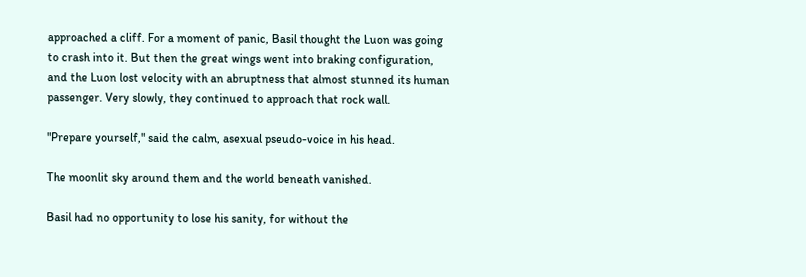approached a cliff. For a moment of panic, Basil thought the Luon was going to crash into it. But then the great wings went into braking configuration, and the Luon lost velocity with an abruptness that almost stunned its human passenger. Very slowly, they continued to approach that rock wall.

"Prepare yourself," said the calm, asexual pseudo-voice in his head.

The moonlit sky around them and the world beneath vanished.

Basil had no opportunity to lose his sanity, for without the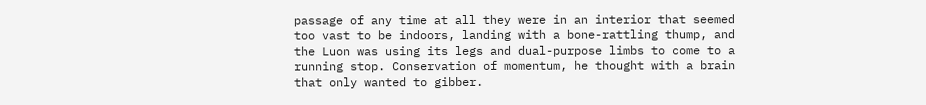passage of any time at all they were in an interior that seemed too vast to be indoors, landing with a bone-rattling thump, and the Luon was using its legs and dual-purpose limbs to come to a running stop. Conservation of momentum, he thought with a brain that only wanted to gibber.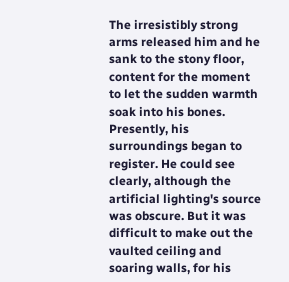The irresistibly strong arms released him and he sank to the stony floor, content for the moment to let the sudden warmth soak into his bones. Presently, his surroundings began to register. He could see clearly, although the artificial lighting's source was obscure. But it was difficult to make out the vaulted ceiling and soaring walls, for his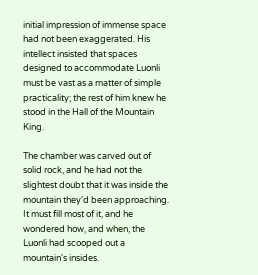initial impression of immense space had not been exaggerated. His intellect insisted that spaces designed to accommodate Luonli must be vast as a matter of simple practicality; the rest of him knew he stood in the Hall of the Mountain King.

The chamber was carved out of solid rock, and he had not the slightest doubt that it was inside the mountain they'd been approaching. It must fill most of it, and he wondered how, and when, the Luonli had scooped out a mountain's insides.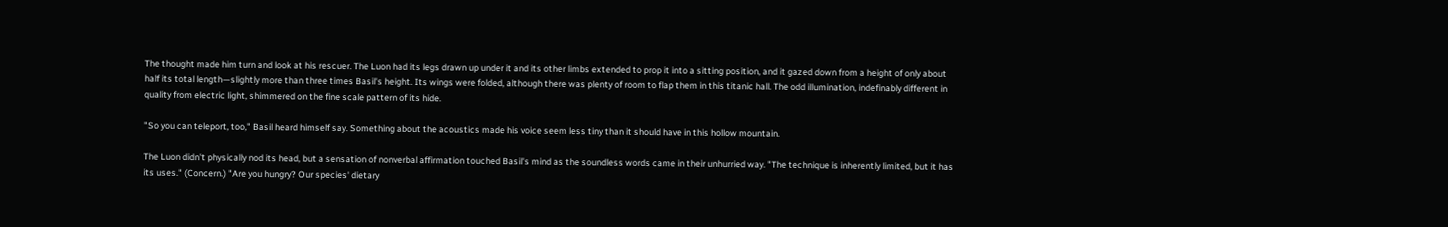The thought made him turn and look at his rescuer. The Luon had its legs drawn up under it and its other limbs extended to prop it into a sitting position, and it gazed down from a height of only about half its total length—slightly more than three times Basil's height. Its wings were folded, although there was plenty of room to flap them in this titanic hall. The odd illumination, indefinably different in quality from electric light, shimmered on the fine scale pattern of its hide.

"So you can teleport, too," Basil heard himself say. Something about the acoustics made his voice seem less tiny than it should have in this hollow mountain.

The Luon didn't physically nod its head, but a sensation of nonverbal affirmation touched Basil's mind as the soundless words came in their unhurried way. "The technique is inherently limited, but it has its uses." (Concern.) "Are you hungry? Our species' dietary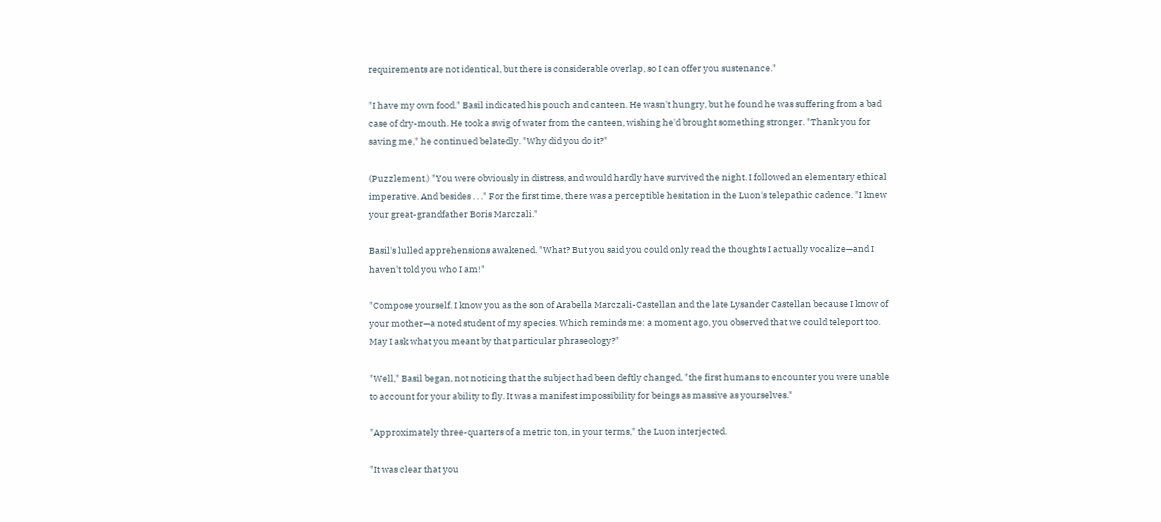requirements are not identical, but there is considerable overlap, so I can offer you sustenance."

"I have my own food." Basil indicated his pouch and canteen. He wasn't hungry, but he found he was suffering from a bad case of dry-mouth. He took a swig of water from the canteen, wishing he'd brought something stronger. "Thank you for saving me," he continued belatedly. "Why did you do it?"

(Puzzlement.) "You were obviously in distress, and would hardly have survived the night. I followed an elementary ethical imperative. And besides . . ." For the first time, there was a perceptible hesitation in the Luon's telepathic cadence. "I knew your great-grandfather Boris Marczali."

Basil's lulled apprehensions awakened. "What? But you said you could only read the thoughts I actually vocalize—and I haven't told you who I am!"

"Compose yourself. I know you as the son of Arabella Marczali-Castellan and the late Lysander Castellan because I know of your mother—a noted student of my species. Which reminds me: a moment ago, you observed that we could teleport too. May I ask what you meant by that particular phraseology?"

"Well," Basil began, not noticing that the subject had been deftly changed, "the first humans to encounter you were unable to account for your ability to fly. It was a manifest impossibility for beings as massive as yourselves."

"Approximately three-quarters of a metric ton, in your terms," the Luon interjected.

"It was clear that you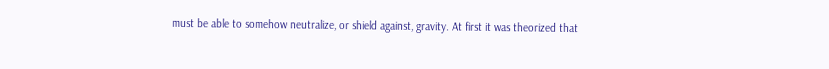must be able to somehow neutralize, or shield against, gravity. At first it was theorized that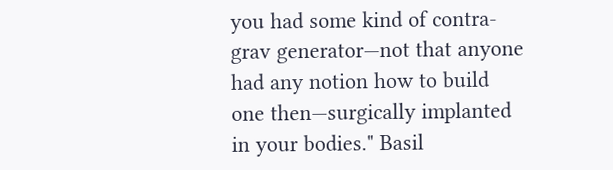you had some kind of contra-grav generator—not that anyone had any notion how to build one then—surgically implanted in your bodies." Basil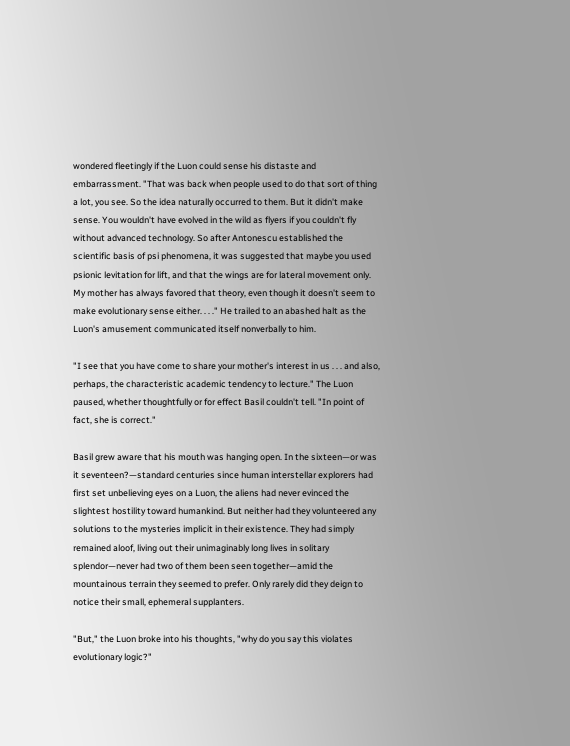wondered fleetingly if the Luon could sense his distaste and embarrassment. "That was back when people used to do that sort of thing a lot, you see. So the idea naturally occurred to them. But it didn't make sense. You wouldn't have evolved in the wild as flyers if you couldn't fly without advanced technology. So after Antonescu established the scientific basis of psi phenomena, it was suggested that maybe you used psionic levitation for lift, and that the wings are for lateral movement only. My mother has always favored that theory, even though it doesn't seem to make evolutionary sense either. . . ." He trailed to an abashed halt as the Luon's amusement communicated itself nonverbally to him.

"I see that you have come to share your mother's interest in us . . . and also, perhaps, the characteristic academic tendency to lecture." The Luon paused, whether thoughtfully or for effect Basil couldn't tell. "In point of fact, she is correct."

Basil grew aware that his mouth was hanging open. In the sixteen—or was it seventeen?—standard centuries since human interstellar explorers had first set unbelieving eyes on a Luon, the aliens had never evinced the slightest hostility toward humankind. But neither had they volunteered any solutions to the mysteries implicit in their existence. They had simply remained aloof, living out their unimaginably long lives in solitary splendor—never had two of them been seen together—amid the mountainous terrain they seemed to prefer. Only rarely did they deign to notice their small, ephemeral supplanters.

"But," the Luon broke into his thoughts, "why do you say this violates evolutionary logic?"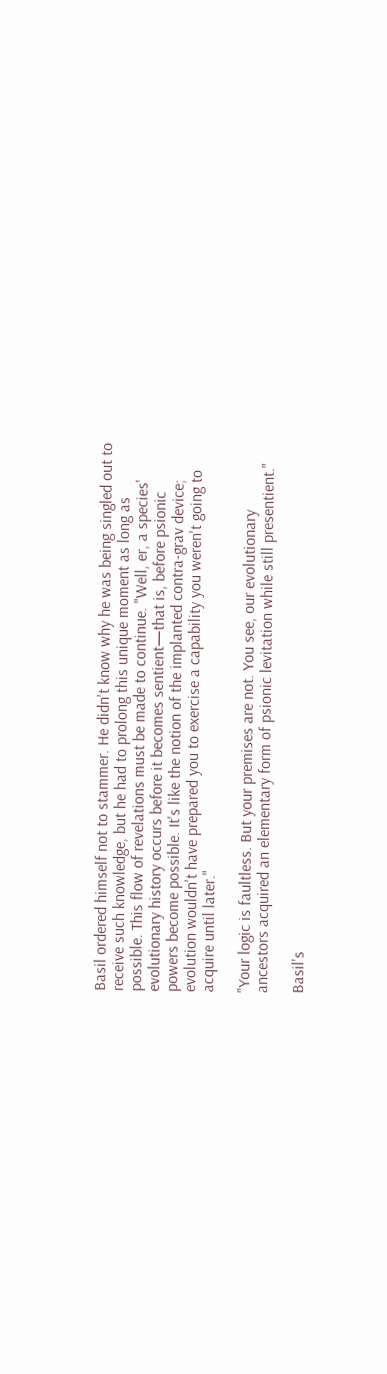Basil ordered himself not to stammer. He didn't know why he was being singled out to receive such knowledge, but he had to prolong this unique moment as long as possible. This flow of revelations must be made to continue. "Well, er, a species' evolutionary history occurs before it becomes sentient—that is, before psionic powers become possible. It's like the notion of the implanted contra-grav device; evolution wouldn't have prepared you to exercise a capability you weren't going to acquire until later."

"Your logic is faultless. But your premises are not. You see, our evolutionary ancestors acquired an elementary form of psionic levitation while still presentient."

Basil's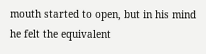mouth started to open, but in his mind he felt the equivalent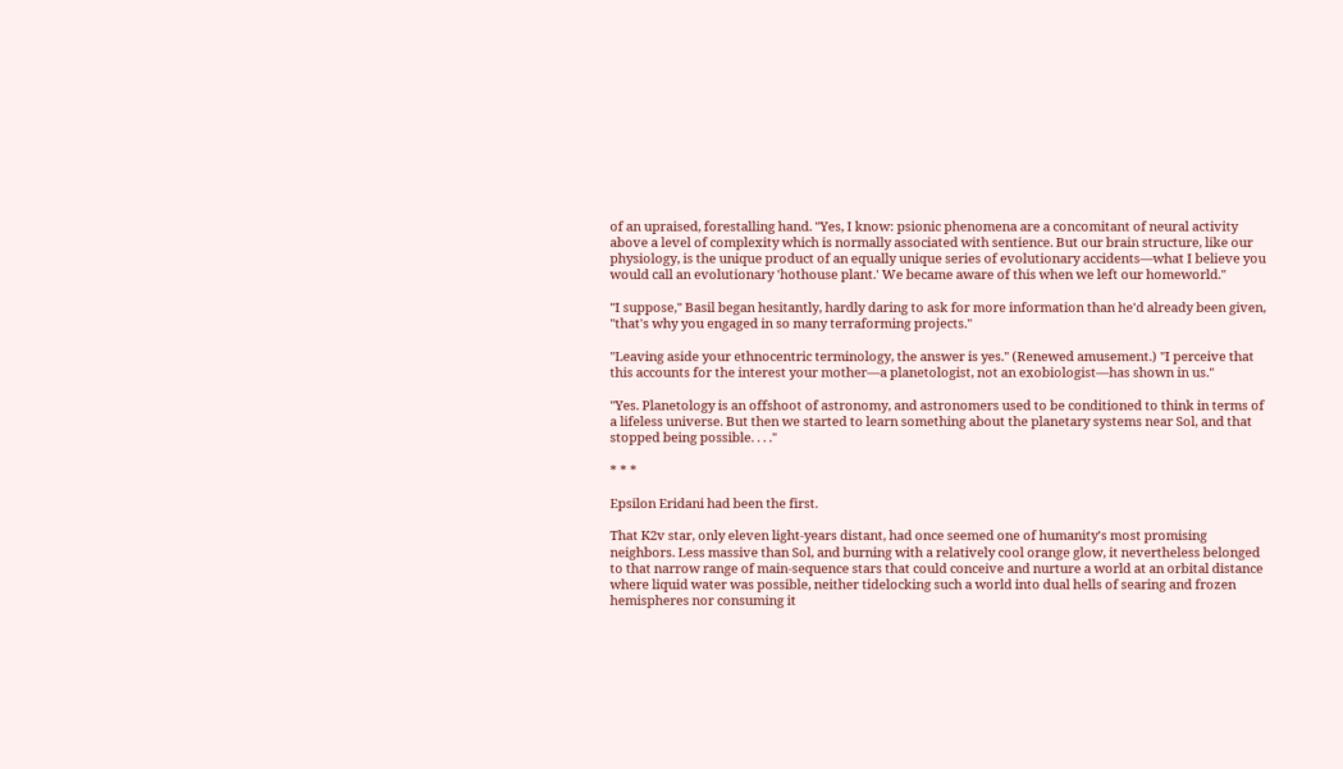of an upraised, forestalling hand. "Yes, I know: psionic phenomena are a concomitant of neural activity above a level of complexity which is normally associated with sentience. But our brain structure, like our physiology, is the unique product of an equally unique series of evolutionary accidents—what I believe you would call an evolutionary 'hothouse plant.' We became aware of this when we left our homeworld."

"I suppose," Basil began hesitantly, hardly daring to ask for more information than he'd already been given, "that's why you engaged in so many terraforming projects."

"Leaving aside your ethnocentric terminology, the answer is yes." (Renewed amusement.) "I perceive that this accounts for the interest your mother—a planetologist, not an exobiologist—has shown in us."

"Yes. Planetology is an offshoot of astronomy, and astronomers used to be conditioned to think in terms of a lifeless universe. But then we started to learn something about the planetary systems near Sol, and that stopped being possible. . . ."

* * *

Epsilon Eridani had been the first.

That K2v star, only eleven light-years distant, had once seemed one of humanity's most promising neighbors. Less massive than Sol, and burning with a relatively cool orange glow, it nevertheless belonged to that narrow range of main-sequence stars that could conceive and nurture a world at an orbital distance where liquid water was possible, neither tidelocking such a world into dual hells of searing and frozen hemispheres nor consuming it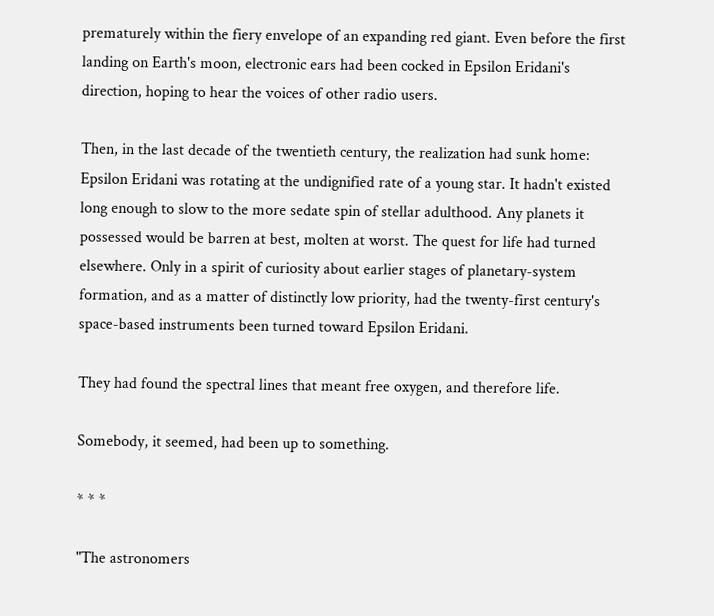prematurely within the fiery envelope of an expanding red giant. Even before the first landing on Earth's moon, electronic ears had been cocked in Epsilon Eridani's direction, hoping to hear the voices of other radio users.

Then, in the last decade of the twentieth century, the realization had sunk home: Epsilon Eridani was rotating at the undignified rate of a young star. It hadn't existed long enough to slow to the more sedate spin of stellar adulthood. Any planets it possessed would be barren at best, molten at worst. The quest for life had turned elsewhere. Only in a spirit of curiosity about earlier stages of planetary-system formation, and as a matter of distinctly low priority, had the twenty-first century's space-based instruments been turned toward Epsilon Eridani.

They had found the spectral lines that meant free oxygen, and therefore life.

Somebody, it seemed, had been up to something.

* * *

"The astronomers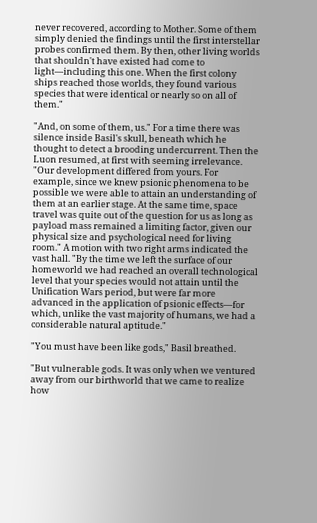never recovered, according to Mother. Some of them simply denied the findings until the first interstellar probes confirmed them. By then, other living worlds that shouldn't have existed had come to light—including this one. When the first colony ships reached those worlds, they found various species that were identical or nearly so on all of them."

"And, on some of them, us." For a time there was silence inside Basil's skull, beneath which he thought to detect a brooding undercurrent. Then the Luon resumed, at first with seeming irrelevance. "Our development differed from yours. For example, since we knew psionic phenomena to be possible we were able to attain an understanding of them at an earlier stage. At the same time, space travel was quite out of the question for us as long as payload mass remained a limiting factor, given our physical size and psychological need for living room." A motion with two right arms indicated the vast hall. "By the time we left the surface of our homeworld we had reached an overall technological level that your species would not attain until the Unification Wars period, but were far more advanced in the application of psionic effects—for which, unlike the vast majority of humans, we had a considerable natural aptitude."

"You must have been like gods," Basil breathed.

"But vulnerable gods. It was only when we ventured away from our birthworld that we came to realize how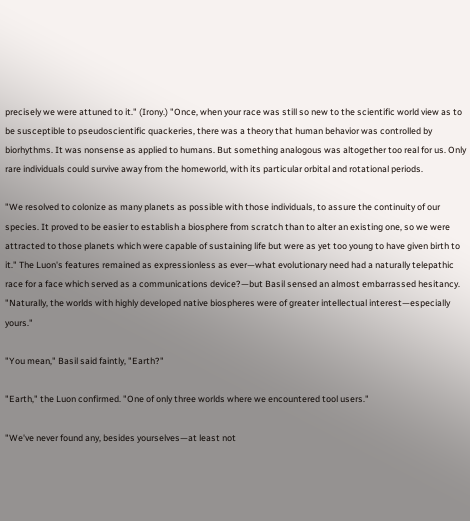precisely we were attuned to it." (Irony.) "Once, when your race was still so new to the scientific world view as to be susceptible to pseudoscientific quackeries, there was a theory that human behavior was controlled by biorhythms. It was nonsense as applied to humans. But something analogous was altogether too real for us. Only rare individuals could survive away from the homeworld, with its particular orbital and rotational periods.

"We resolved to colonize as many planets as possible with those individuals, to assure the continuity of our species. It proved to be easier to establish a biosphere from scratch than to alter an existing one, so we were attracted to those planets which were capable of sustaining life but were as yet too young to have given birth to it." The Luon's features remained as expressionless as ever—what evolutionary need had a naturally telepathic race for a face which served as a communications device?—but Basil sensed an almost embarrassed hesitancy. "Naturally, the worlds with highly developed native biospheres were of greater intellectual interest—especially yours."

"You mean," Basil said faintly, "Earth?"

"Earth," the Luon confirmed. "One of only three worlds where we encountered tool users."

"We've never found any, besides yourselves—at least not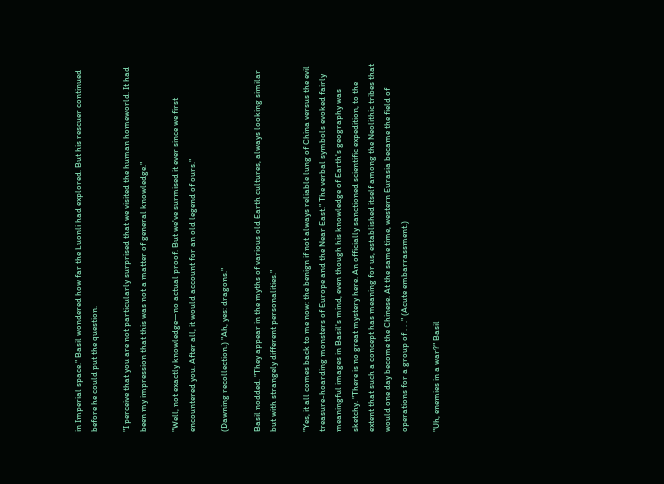in Imperial space." Basil wondered how far the Luonli had explored. But his rescuer continued before he could put the question.

"I perceive that you are not particularly surprised that we visited the human homeworld. It had been my impression that this was not a matter of general knowledge."

"Well, not exactly knowledge—no actual proof. But we've surmised it ever since we first encountered you. After all, it would account for an old legend of ours."

(Dawning recollection.) "Ah, yes: dragons."

Basil nodded. "They appear in the myths of various old Earth cultures, always looking similar but with strangely different personalities."

"Yes, it all comes back to me now: the benign if not always reliable lung of China versus the evil treasure-hoarding monsters of Europe and the Near East." The verbal symbols evoked fairly meaningful images in Basil's mind, even though his knowledge of Earth's geography was sketchy. "There is no great mystery here. An officially sanctioned scientific expedition, to the extent that such a concept has meaning for us, established itself among the Neolithic tribes that would one day become the Chinese. At the same time, western Eurasia became the field of operations for a group of . . ." (Acute embarrassment.)

"Uh, enemies in a war?" Basil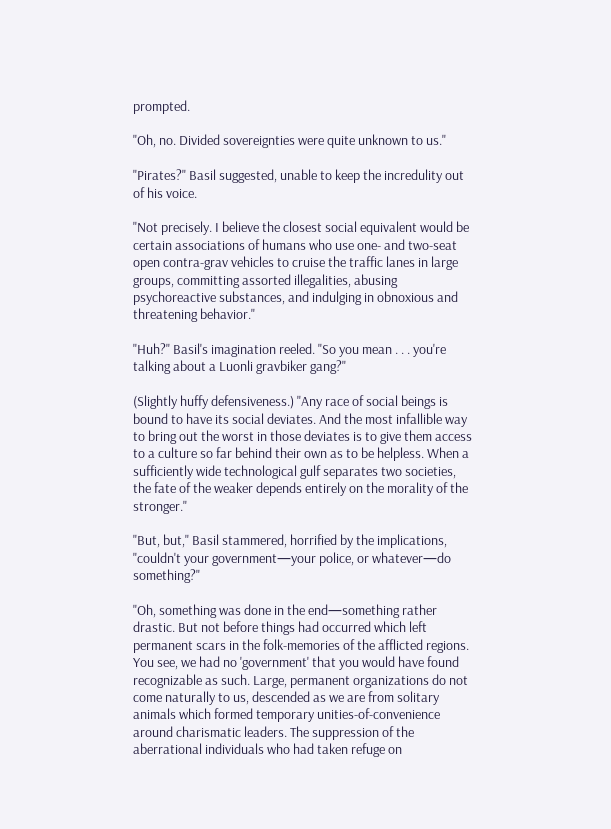prompted.

"Oh, no. Divided sovereignties were quite unknown to us."

"Pirates?" Basil suggested, unable to keep the incredulity out of his voice.

"Not precisely. I believe the closest social equivalent would be certain associations of humans who use one- and two-seat open contra-grav vehicles to cruise the traffic lanes in large groups, committing assorted illegalities, abusing psychoreactive substances, and indulging in obnoxious and threatening behavior."

"Huh?" Basil's imagination reeled. "So you mean . . . you're talking about a Luonli gravbiker gang?"

(Slightly huffy defensiveness.) "Any race of social beings is bound to have its social deviates. And the most infallible way to bring out the worst in those deviates is to give them access to a culture so far behind their own as to be helpless. When a sufficiently wide technological gulf separates two societies, the fate of the weaker depends entirely on the morality of the stronger."

"But, but," Basil stammered, horrified by the implications, "couldn't your government—your police, or whatever—do something?"

"Oh, something was done in the end—something rather drastic. But not before things had occurred which left permanent scars in the folk-memories of the afflicted regions. You see, we had no 'government' that you would have found recognizable as such. Large, permanent organizations do not come naturally to us, descended as we are from solitary animals which formed temporary unities-of-convenience around charismatic leaders. The suppression of the aberrational individuals who had taken refuge on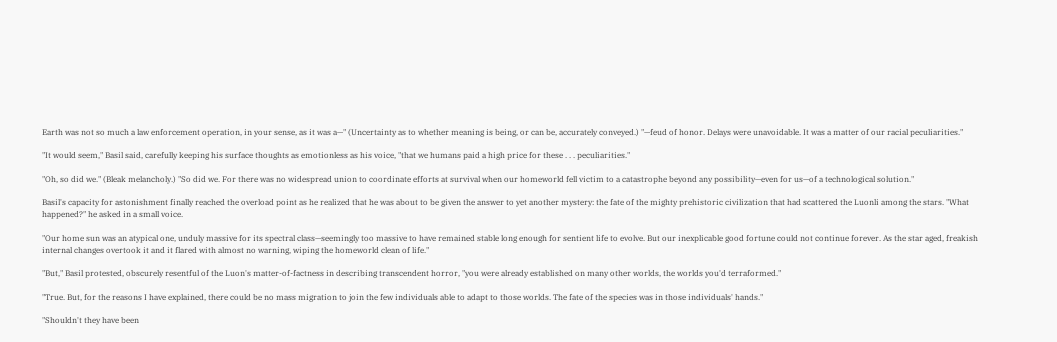Earth was not so much a law enforcement operation, in your sense, as it was a—" (Uncertainty as to whether meaning is being, or can be, accurately conveyed.) "—feud of honor. Delays were unavoidable. It was a matter of our racial peculiarities."

"It would seem," Basil said, carefully keeping his surface thoughts as emotionless as his voice, "that we humans paid a high price for these . . . peculiarities."

"Oh, so did we." (Bleak melancholy.) "So did we. For there was no widespread union to coordinate efforts at survival when our homeworld fell victim to a catastrophe beyond any possibility—even for us—of a technological solution."

Basil's capacity for astonishment finally reached the overload point as he realized that he was about to be given the answer to yet another mystery: the fate of the mighty prehistoric civilization that had scattered the Luonli among the stars. "What happened?" he asked in a small voice.

"Our home sun was an atypical one, unduly massive for its spectral class—seemingly too massive to have remained stable long enough for sentient life to evolve. But our inexplicable good fortune could not continue forever. As the star aged, freakish internal changes overtook it and it flared with almost no warning, wiping the homeworld clean of life."

"But," Basil protested, obscurely resentful of the Luon's matter-of-factness in describing transcendent horror, "you were already established on many other worlds, the worlds you'd terraformed."

"True. But, for the reasons I have explained, there could be no mass migration to join the few individuals able to adapt to those worlds. The fate of the species was in those individuals' hands."

"Shouldn't they have been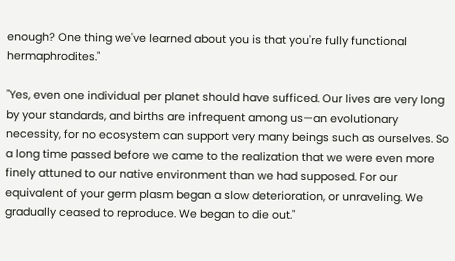enough? One thing we've learned about you is that you're fully functional hermaphrodites."

"Yes, even one individual per planet should have sufficed. Our lives are very long by your standards, and births are infrequent among us—an evolutionary necessity, for no ecosystem can support very many beings such as ourselves. So a long time passed before we came to the realization that we were even more finely attuned to our native environment than we had supposed. For our equivalent of your germ plasm began a slow deterioration, or unraveling. We gradually ceased to reproduce. We began to die out."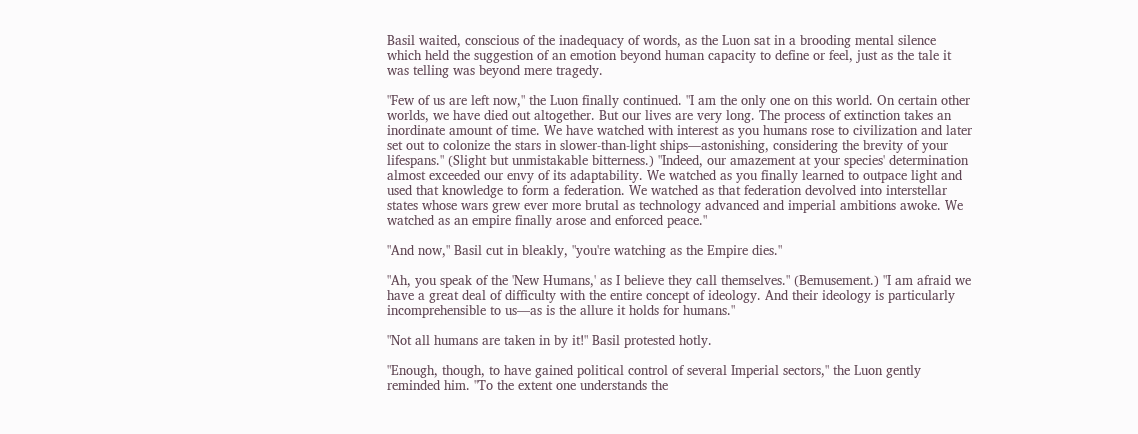Basil waited, conscious of the inadequacy of words, as the Luon sat in a brooding mental silence which held the suggestion of an emotion beyond human capacity to define or feel, just as the tale it was telling was beyond mere tragedy.

"Few of us are left now," the Luon finally continued. "I am the only one on this world. On certain other worlds, we have died out altogether. But our lives are very long. The process of extinction takes an inordinate amount of time. We have watched with interest as you humans rose to civilization and later set out to colonize the stars in slower-than-light ships—astonishing, considering the brevity of your lifespans." (Slight but unmistakable bitterness.) "Indeed, our amazement at your species' determination almost exceeded our envy of its adaptability. We watched as you finally learned to outpace light and used that knowledge to form a federation. We watched as that federation devolved into interstellar states whose wars grew ever more brutal as technology advanced and imperial ambitions awoke. We watched as an empire finally arose and enforced peace."

"And now," Basil cut in bleakly, "you're watching as the Empire dies."

"Ah, you speak of the 'New Humans,' as I believe they call themselves." (Bemusement.) "I am afraid we have a great deal of difficulty with the entire concept of ideology. And their ideology is particularly incomprehensible to us—as is the allure it holds for humans."

"Not all humans are taken in by it!" Basil protested hotly.

"Enough, though, to have gained political control of several Imperial sectors," the Luon gently reminded him. "To the extent one understands the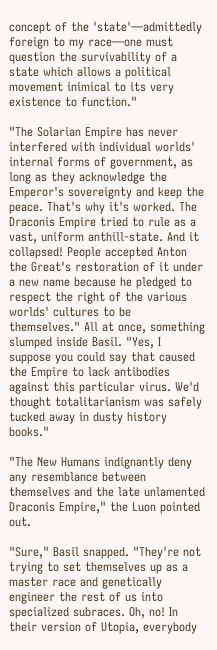concept of the 'state'—admittedly foreign to my race—one must question the survivability of a state which allows a political movement inimical to its very existence to function."

"The Solarian Empire has never interfered with individual worlds' internal forms of government, as long as they acknowledge the Emperor's sovereignty and keep the peace. That's why it's worked. The Draconis Empire tried to rule as a vast, uniform anthill-state. And it collapsed! People accepted Anton the Great's restoration of it under a new name because he pledged to respect the right of the various worlds' cultures to be themselves." All at once, something slumped inside Basil. "Yes, I suppose you could say that caused the Empire to lack antibodies against this particular virus. We'd thought totalitarianism was safely tucked away in dusty history books."

"The New Humans indignantly deny any resemblance between themselves and the late unlamented Draconis Empire," the Luon pointed out.

"Sure," Basil snapped. "They're not trying to set themselves up as a master race and genetically engineer the rest of us into specialized subraces. Oh, no! In their version of Utopia, everybody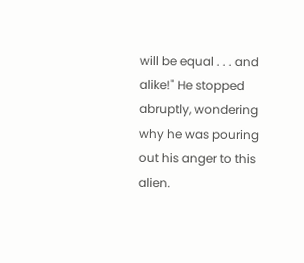will be equal . . . and alike!" He stopped abruptly, wondering why he was pouring out his anger to this alien.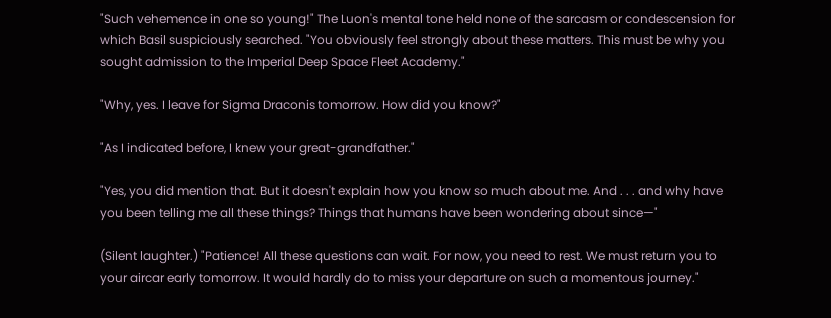"Such vehemence in one so young!" The Luon's mental tone held none of the sarcasm or condescension for which Basil suspiciously searched. "You obviously feel strongly about these matters. This must be why you sought admission to the Imperial Deep Space Fleet Academy."

"Why, yes. I leave for Sigma Draconis tomorrow. How did you know?"

"As I indicated before, I knew your great-grandfather."

"Yes, you did mention that. But it doesn't explain how you know so much about me. And . . . and why have you been telling me all these things? Things that humans have been wondering about since—"

(Silent laughter.) "Patience! All these questions can wait. For now, you need to rest. We must return you to your aircar early tomorrow. It would hardly do to miss your departure on such a momentous journey."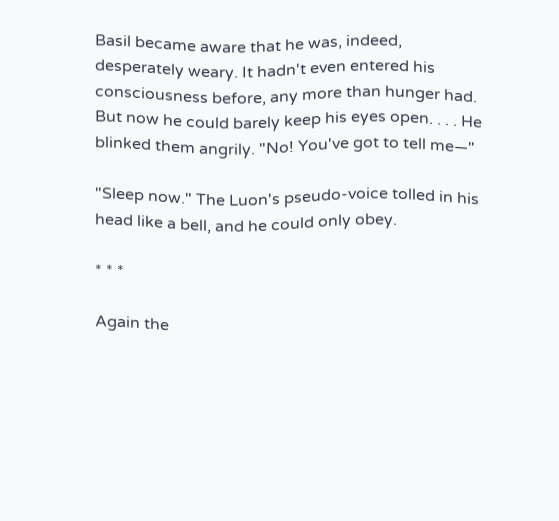Basil became aware that he was, indeed, desperately weary. It hadn't even entered his consciousness before, any more than hunger had. But now he could barely keep his eyes open. . . . He blinked them angrily. "No! You've got to tell me—"

"Sleep now." The Luon's pseudo-voice tolled in his head like a bell, and he could only obey.

* * *

Again the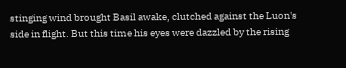stinging wind brought Basil awake, clutched against the Luon's side in flight. But this time his eyes were dazzled by the rising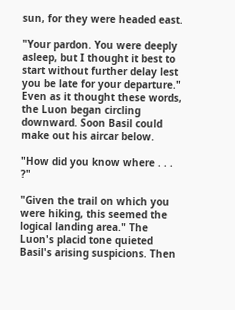sun, for they were headed east.

"Your pardon. You were deeply asleep, but I thought it best to start without further delay lest you be late for your departure." Even as it thought these words, the Luon began circling downward. Soon Basil could make out his aircar below.

"How did you know where . . . ?"

"Given the trail on which you were hiking, this seemed the logical landing area." The Luon's placid tone quieted Basil's arising suspicions. Then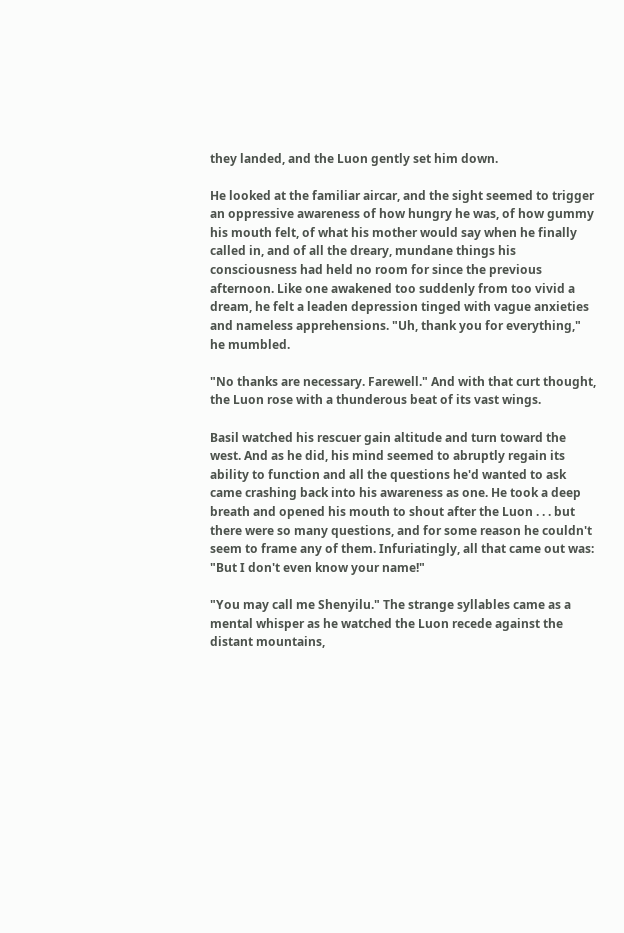they landed, and the Luon gently set him down.

He looked at the familiar aircar, and the sight seemed to trigger an oppressive awareness of how hungry he was, of how gummy his mouth felt, of what his mother would say when he finally called in, and of all the dreary, mundane things his consciousness had held no room for since the previous afternoon. Like one awakened too suddenly from too vivid a dream, he felt a leaden depression tinged with vague anxieties and nameless apprehensions. "Uh, thank you for everything," he mumbled.

"No thanks are necessary. Farewell." And with that curt thought, the Luon rose with a thunderous beat of its vast wings.

Basil watched his rescuer gain altitude and turn toward the west. And as he did, his mind seemed to abruptly regain its ability to function and all the questions he'd wanted to ask came crashing back into his awareness as one. He took a deep breath and opened his mouth to shout after the Luon . . . but there were so many questions, and for some reason he couldn't seem to frame any of them. Infuriatingly, all that came out was: "But I don't even know your name!"

"You may call me Shenyilu." The strange syllables came as a mental whisper as he watched the Luon recede against the distant mountains,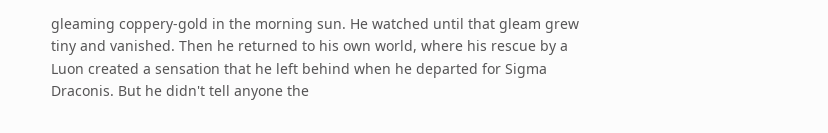gleaming coppery-gold in the morning sun. He watched until that gleam grew tiny and vanished. Then he returned to his own world, where his rescue by a Luon created a sensation that he left behind when he departed for Sigma Draconis. But he didn't tell anyone the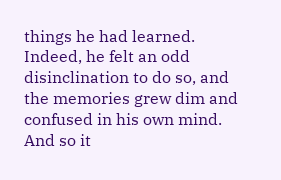things he had learned. Indeed, he felt an odd disinclination to do so, and the memories grew dim and confused in his own mind. And so it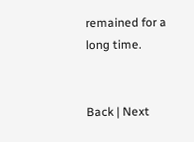remained for a long time.


Back | Next